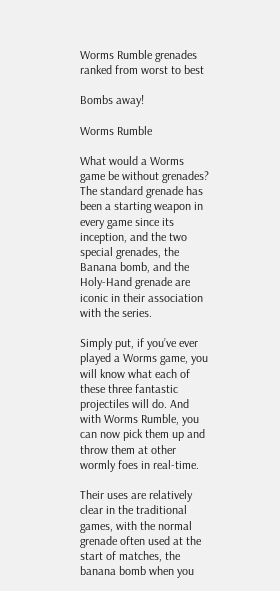Worms Rumble grenades ranked from worst to best

Bombs away!

Worms Rumble

What would a Worms game be without grenades? The standard grenade has been a starting weapon in every game since its inception, and the two special grenades, the Banana bomb, and the Holy-Hand grenade are iconic in their association with the series.

Simply put, if you’ve ever played a Worms game, you will know what each of these three fantastic projectiles will do. And with Worms Rumble, you can now pick them up and throw them at other wormly foes in real-time.

Their uses are relatively clear in the traditional games, with the normal grenade often used at the start of matches, the banana bomb when you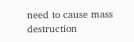need to cause mass destruction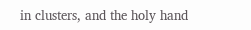in clusters, and the holy hand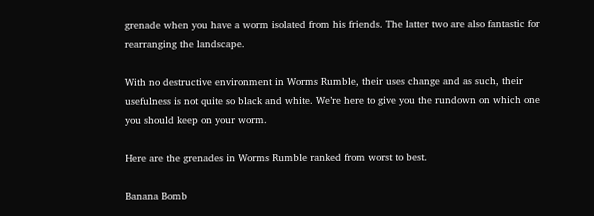grenade when you have a worm isolated from his friends. The latter two are also fantastic for rearranging the landscape.

With no destructive environment in Worms Rumble, their uses change and as such, their usefulness is not quite so black and white. We’re here to give you the rundown on which one you should keep on your worm.

Here are the grenades in Worms Rumble ranked from worst to best.

Banana Bomb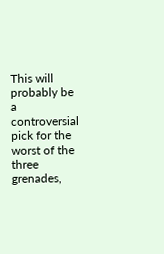This will probably be a controversial pick for the worst of the three grenades,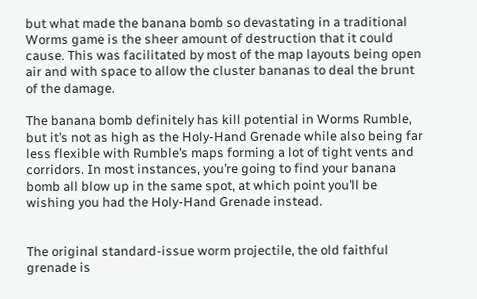but what made the banana bomb so devastating in a traditional Worms game is the sheer amount of destruction that it could cause. This was facilitated by most of the map layouts being open air and with space to allow the cluster bananas to deal the brunt of the damage.

The banana bomb definitely has kill potential in Worms Rumble, but it’s not as high as the Holy-Hand Grenade while also being far less flexible with Rumble’s maps forming a lot of tight vents and corridors. In most instances, you’re going to find your banana bomb all blow up in the same spot, at which point you’ll be wishing you had the Holy-Hand Grenade instead.


The original standard-issue worm projectile, the old faithful grenade is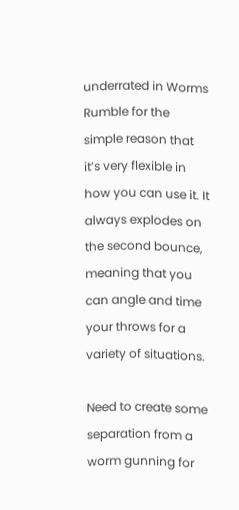underrated in Worms Rumble for the simple reason that it’s very flexible in how you can use it. It always explodes on the second bounce, meaning that you can angle and time your throws for a variety of situations.

Need to create some separation from a worm gunning for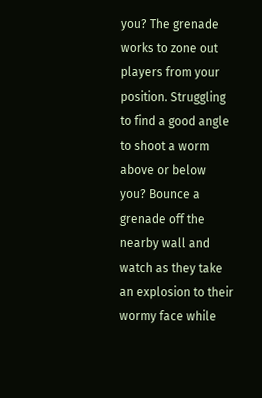you? The grenade works to zone out players from your position. Struggling to find a good angle to shoot a worm above or below you? Bounce a grenade off the nearby wall and watch as they take an explosion to their wormy face while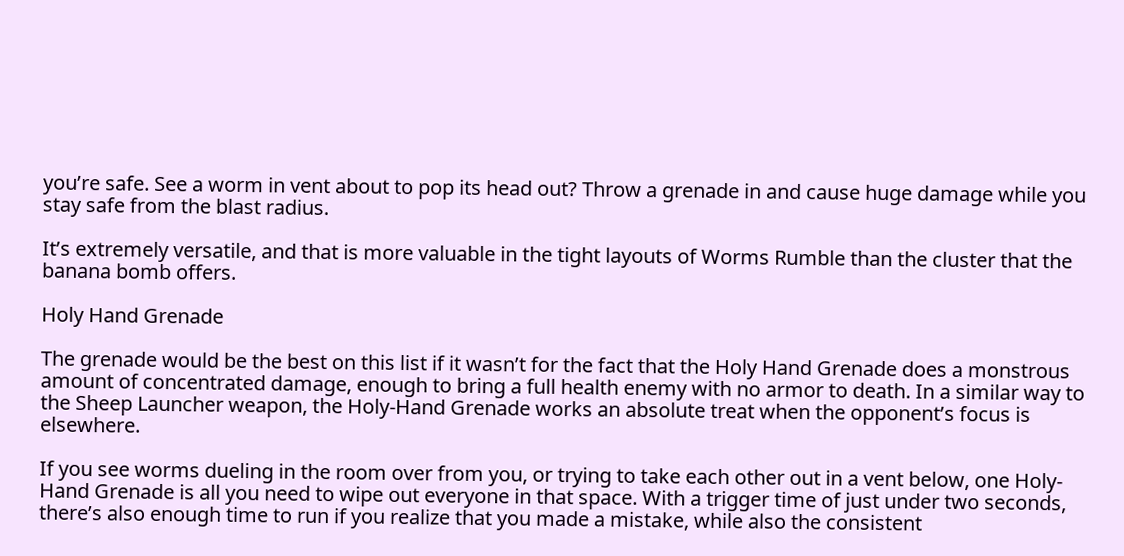you’re safe. See a worm in vent about to pop its head out? Throw a grenade in and cause huge damage while you stay safe from the blast radius.

It’s extremely versatile, and that is more valuable in the tight layouts of Worms Rumble than the cluster that the banana bomb offers.

Holy Hand Grenade

The grenade would be the best on this list if it wasn’t for the fact that the Holy Hand Grenade does a monstrous amount of concentrated damage, enough to bring a full health enemy with no armor to death. In a similar way to the Sheep Launcher weapon, the Holy-Hand Grenade works an absolute treat when the opponent’s focus is elsewhere.

If you see worms dueling in the room over from you, or trying to take each other out in a vent below, one Holy-Hand Grenade is all you need to wipe out everyone in that space. With a trigger time of just under two seconds, there’s also enough time to run if you realize that you made a mistake, while also the consistent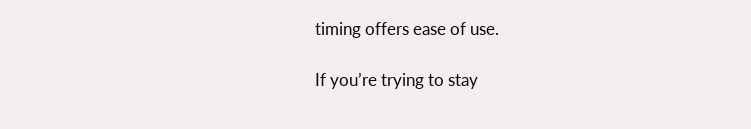timing offers ease of use.

If you’re trying to stay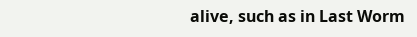alive, such as in Last Worm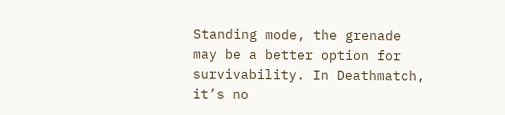Standing mode, the grenade may be a better option for survivability. In Deathmatch, it’s no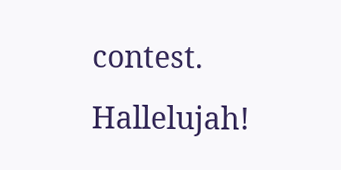contest. Hallelujah!